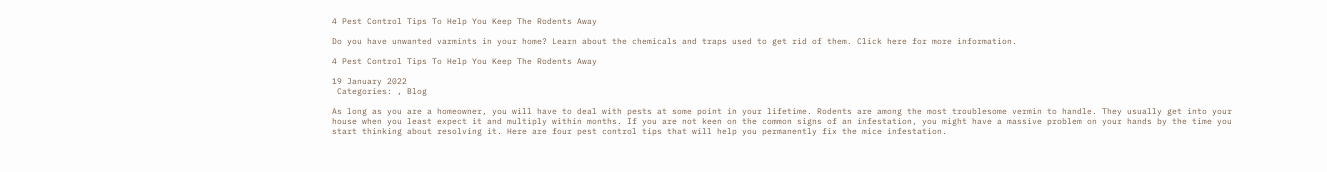4 Pest Control Tips To Help You Keep The Rodents Away

Do you have unwanted varmints in your home? Learn about the chemicals and traps used to get rid of them. Click here for more information.

4 Pest Control Tips To Help You Keep The Rodents Away

19 January 2022
 Categories: , Blog

As long as you are a homeowner, you will have to deal with pests at some point in your lifetime. Rodents are among the most troublesome vermin to handle. They usually get into your house when you least expect it and multiply within months. If you are not keen on the common signs of an infestation, you might have a massive problem on your hands by the time you start thinking about resolving it. Here are four pest control tips that will help you permanently fix the mice infestation.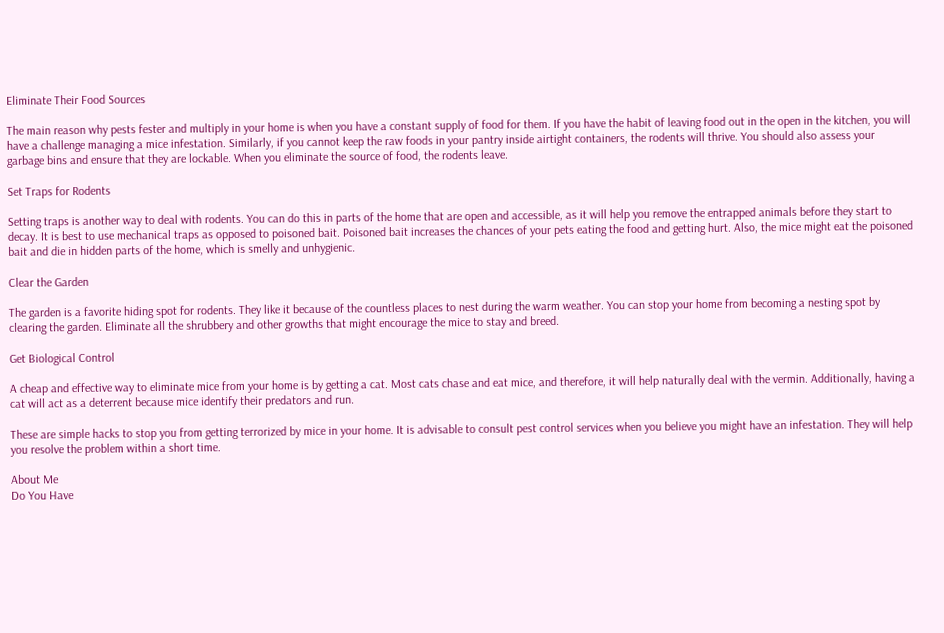Eliminate Their Food Sources

The main reason why pests fester and multiply in your home is when you have a constant supply of food for them. If you have the habit of leaving food out in the open in the kitchen, you will have a challenge managing a mice infestation. Similarly, if you cannot keep the raw foods in your pantry inside airtight containers, the rodents will thrive. You should also assess your garbage bins and ensure that they are lockable. When you eliminate the source of food, the rodents leave.

Set Traps for Rodents

Setting traps is another way to deal with rodents. You can do this in parts of the home that are open and accessible, as it will help you remove the entrapped animals before they start to decay. It is best to use mechanical traps as opposed to poisoned bait. Poisoned bait increases the chances of your pets eating the food and getting hurt. Also, the mice might eat the poisoned bait and die in hidden parts of the home, which is smelly and unhygienic.

Clear the Garden

The garden is a favorite hiding spot for rodents. They like it because of the countless places to nest during the warm weather. You can stop your home from becoming a nesting spot by clearing the garden. Eliminate all the shrubbery and other growths that might encourage the mice to stay and breed.

Get Biological Control

A cheap and effective way to eliminate mice from your home is by getting a cat. Most cats chase and eat mice, and therefore, it will help naturally deal with the vermin. Additionally, having a cat will act as a deterrent because mice identify their predators and run.

These are simple hacks to stop you from getting terrorized by mice in your home. It is advisable to consult pest control services when you believe you might have an infestation. They will help you resolve the problem within a short time.

About Me
Do You Have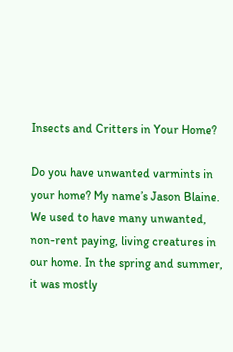Insects and Critters in Your Home?

Do you have unwanted varmints in your home? My name’s Jason Blaine. We used to have many unwanted, non-rent paying, living creatures in our home. In the spring and summer, it was mostly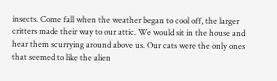insects. Come fall when the weather began to cool off, the larger critters made their way to our attic. We would sit in the house and hear them scurrying around above us. Our cats were the only ones that seemed to like the alien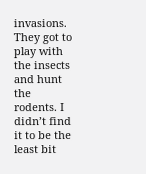invasions. They got to play with the insects and hunt the rodents. I didn’t find it to be the least bit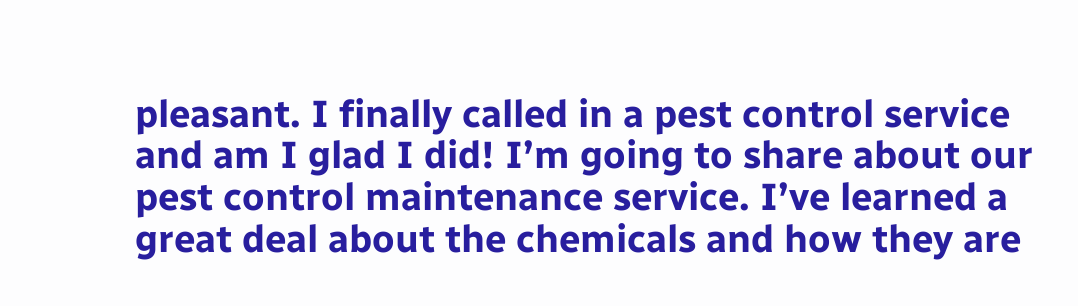pleasant. I finally called in a pest control service and am I glad I did! I’m going to share about our pest control maintenance service. I’ve learned a great deal about the chemicals and how they are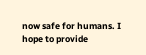now safe for humans. I hope to provide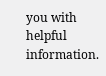you with helpful information.